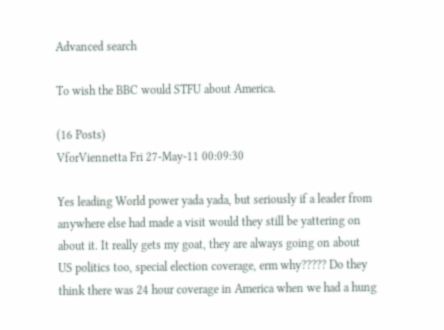Advanced search

To wish the BBC would STFU about America.

(16 Posts)
VforViennetta Fri 27-May-11 00:09:30

Yes leading World power yada yada, but seriously if a leader from anywhere else had made a visit would they still be yattering on about it. It really gets my goat, they are always going on about US politics too, special election coverage, erm why????? Do they think there was 24 hour coverage in America when we had a hung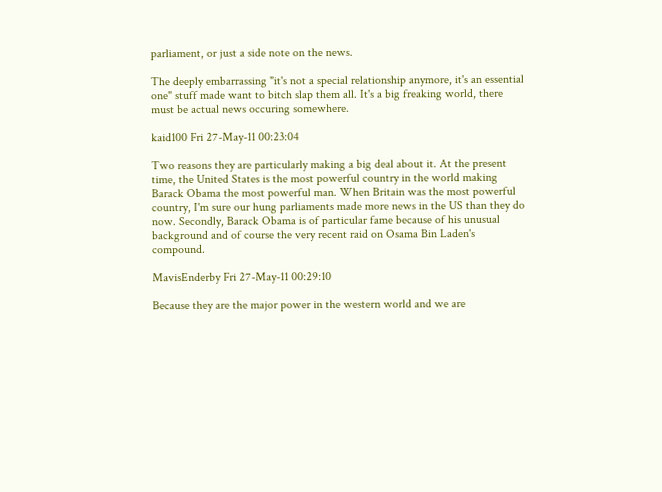parliament, or just a side note on the news.

The deeply embarrassing "it's not a special relationship anymore, it's an essential one" stuff made want to bitch slap them all. It's a big freaking world, there must be actual news occuring somewhere.

kaid100 Fri 27-May-11 00:23:04

Two reasons they are particularly making a big deal about it. At the present time, the United States is the most powerful country in the world making Barack Obama the most powerful man. When Britain was the most powerful country, I'm sure our hung parliaments made more news in the US than they do now. Secondly, Barack Obama is of particular fame because of his unusual background and of course the very recent raid on Osama Bin Laden's compound.

MavisEnderby Fri 27-May-11 00:29:10

Because they are the major power in the western world and we are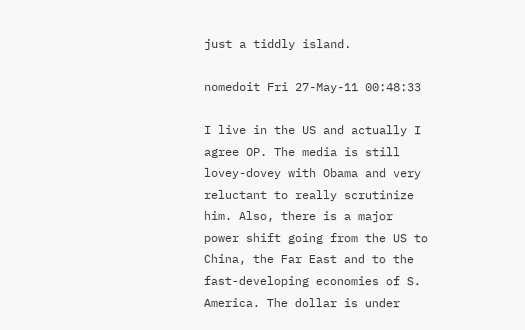just a tiddly island.

nomedoit Fri 27-May-11 00:48:33

I live in the US and actually I agree OP. The media is still lovey-dovey with Obama and very reluctant to really scrutinize him. Also, there is a major power shift going from the US to China, the Far East and to the fast-developing economies of S. America. The dollar is under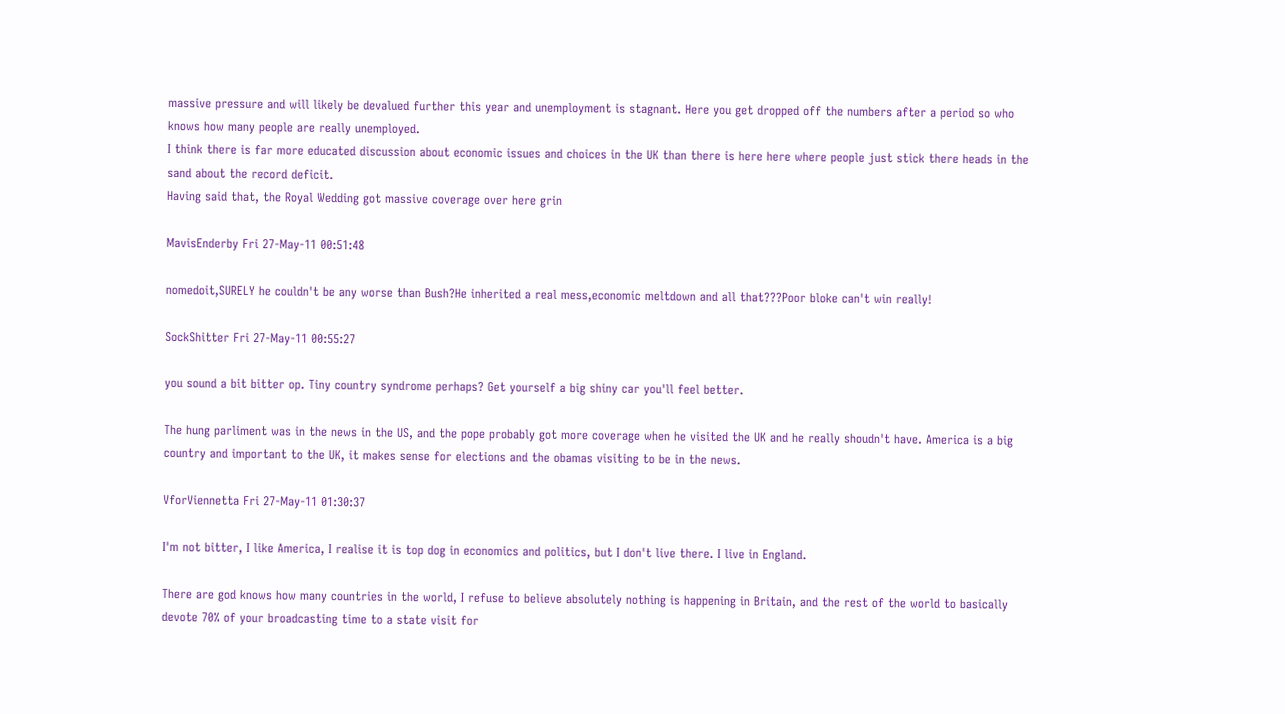massive pressure and will likely be devalued further this year and unemployment is stagnant. Here you get dropped off the numbers after a period so who knows how many people are really unemployed.
I think there is far more educated discussion about economic issues and choices in the UK than there is here here where people just stick there heads in the sand about the record deficit.
Having said that, the Royal Wedding got massive coverage over here grin

MavisEnderby Fri 27-May-11 00:51:48

nomedoit,SURELY he couldn't be any worse than Bush?He inherited a real mess,economic meltdown and all that???Poor bloke can't win really!

SockShitter Fri 27-May-11 00:55:27

you sound a bit bitter op. Tiny country syndrome perhaps? Get yourself a big shiny car you'll feel better.

The hung parliment was in the news in the US, and the pope probably got more coverage when he visited the UK and he really shoudn't have. America is a big country and important to the UK, it makes sense for elections and the obamas visiting to be in the news.

VforViennetta Fri 27-May-11 01:30:37

I'm not bitter, I like America, I realise it is top dog in economics and politics, but I don't live there. I live in England.

There are god knows how many countries in the world, I refuse to believe absolutely nothing is happening in Britain, and the rest of the world to basically devote 70% of your broadcasting time to a state visit for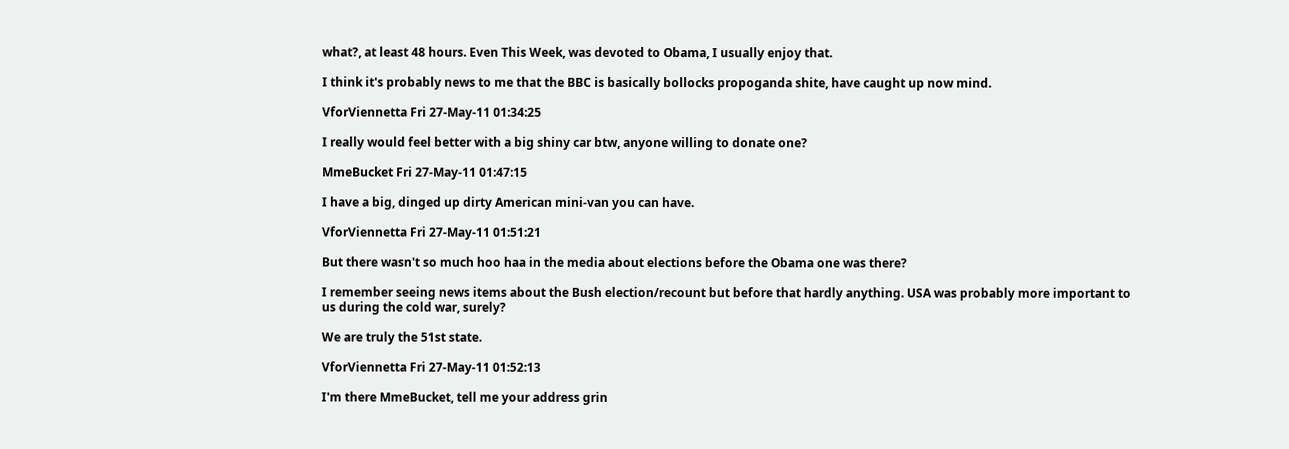what?, at least 48 hours. Even This Week, was devoted to Obama, I usually enjoy that.

I think it's probably news to me that the BBC is basically bollocks propoganda shite, have caught up now mind.

VforViennetta Fri 27-May-11 01:34:25

I really would feel better with a big shiny car btw, anyone willing to donate one?

MmeBucket Fri 27-May-11 01:47:15

I have a big, dinged up dirty American mini-van you can have.

VforViennetta Fri 27-May-11 01:51:21

But there wasn't so much hoo haa in the media about elections before the Obama one was there?

I remember seeing news items about the Bush election/recount but before that hardly anything. USA was probably more important to us during the cold war, surely?

We are truly the 51st state.

VforViennetta Fri 27-May-11 01:52:13

I'm there MmeBucket, tell me your address grin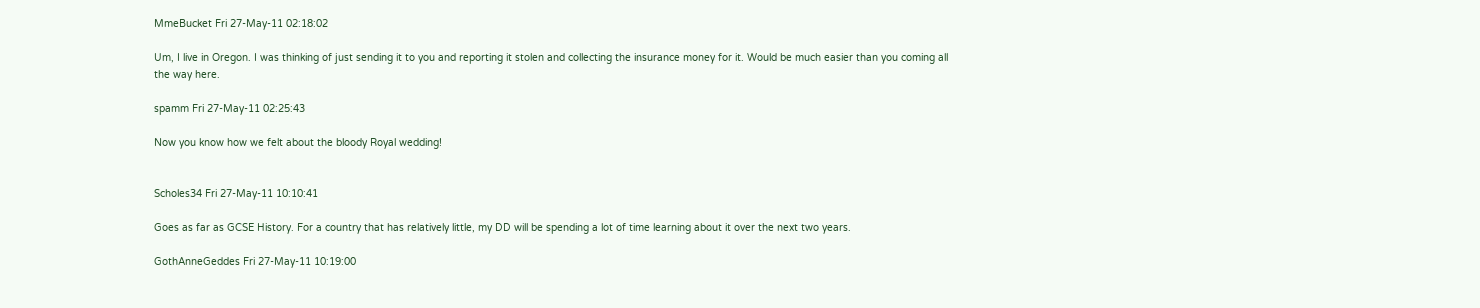MmeBucket Fri 27-May-11 02:18:02

Um, I live in Oregon. I was thinking of just sending it to you and reporting it stolen and collecting the insurance money for it. Would be much easier than you coming all the way here.

spamm Fri 27-May-11 02:25:43

Now you know how we felt about the bloody Royal wedding!


Scholes34 Fri 27-May-11 10:10:41

Goes as far as GCSE History. For a country that has relatively little, my DD will be spending a lot of time learning about it over the next two years.

GothAnneGeddes Fri 27-May-11 10:19:00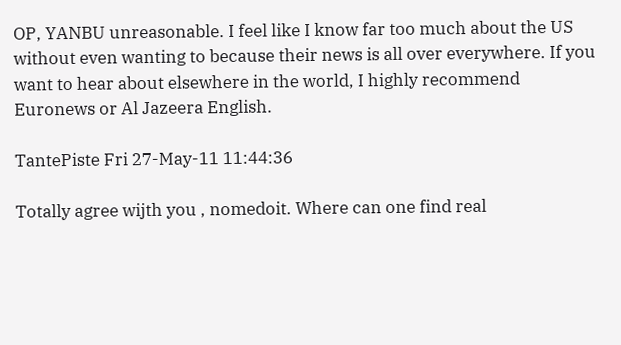OP, YANBU unreasonable. I feel like I know far too much about the US without even wanting to because their news is all over everywhere. If you want to hear about elsewhere in the world, I highly recommend Euronews or Al Jazeera English.

TantePiste Fri 27-May-11 11:44:36

Totally agree wijth you , nomedoit. Where can one find real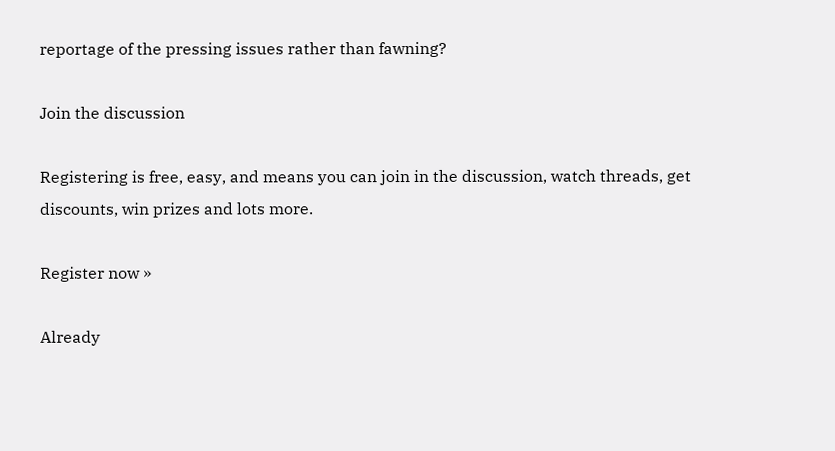reportage of the pressing issues rather than fawning?

Join the discussion

Registering is free, easy, and means you can join in the discussion, watch threads, get discounts, win prizes and lots more.

Register now »

Already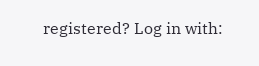registered? Log in with: